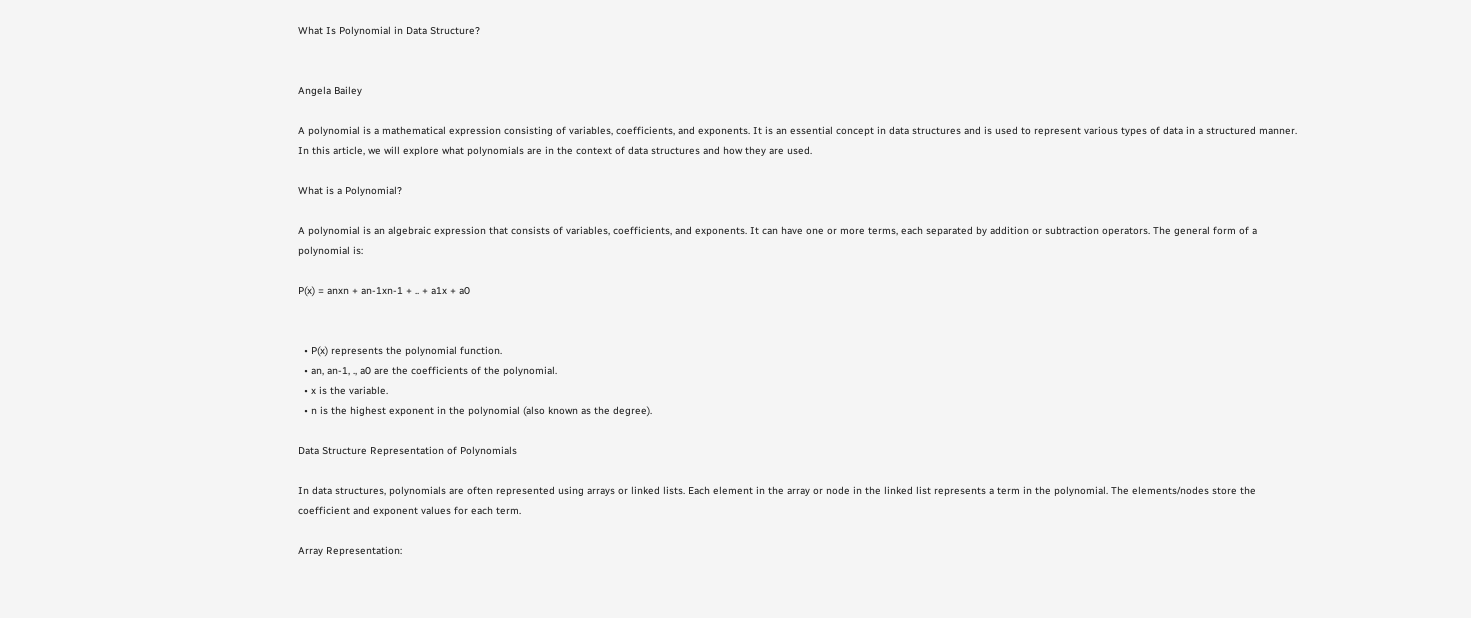What Is Polynomial in Data Structure?


Angela Bailey

A polynomial is a mathematical expression consisting of variables, coefficients, and exponents. It is an essential concept in data structures and is used to represent various types of data in a structured manner. In this article, we will explore what polynomials are in the context of data structures and how they are used.

What is a Polynomial?

A polynomial is an algebraic expression that consists of variables, coefficients, and exponents. It can have one or more terms, each separated by addition or subtraction operators. The general form of a polynomial is:

P(x) = anxn + an-1xn-1 + .. + a1x + a0


  • P(x) represents the polynomial function.
  • an, an-1, ., a0 are the coefficients of the polynomial.
  • x is the variable.
  • n is the highest exponent in the polynomial (also known as the degree).

Data Structure Representation of Polynomials

In data structures, polynomials are often represented using arrays or linked lists. Each element in the array or node in the linked list represents a term in the polynomial. The elements/nodes store the coefficient and exponent values for each term.

Array Representation: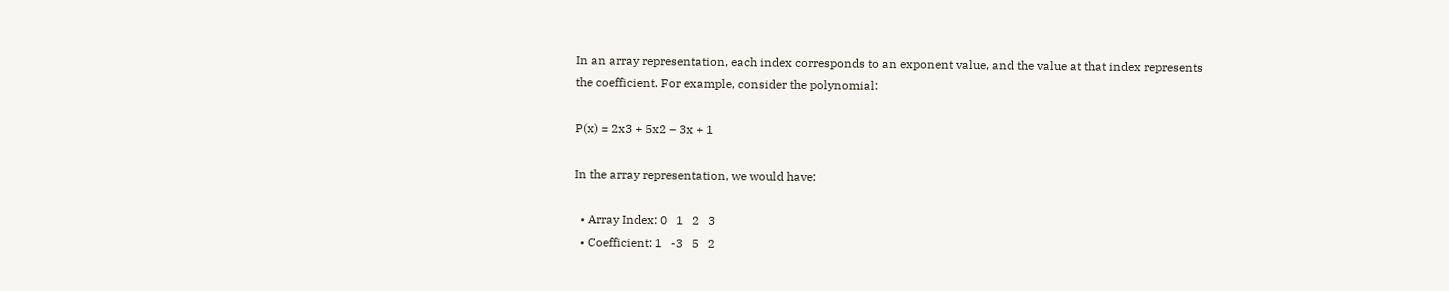In an array representation, each index corresponds to an exponent value, and the value at that index represents the coefficient. For example, consider the polynomial:

P(x) = 2x3 + 5x2 – 3x + 1

In the array representation, we would have:

  • Array Index: 0   1   2   3
  • Coefficient: 1   -3   5   2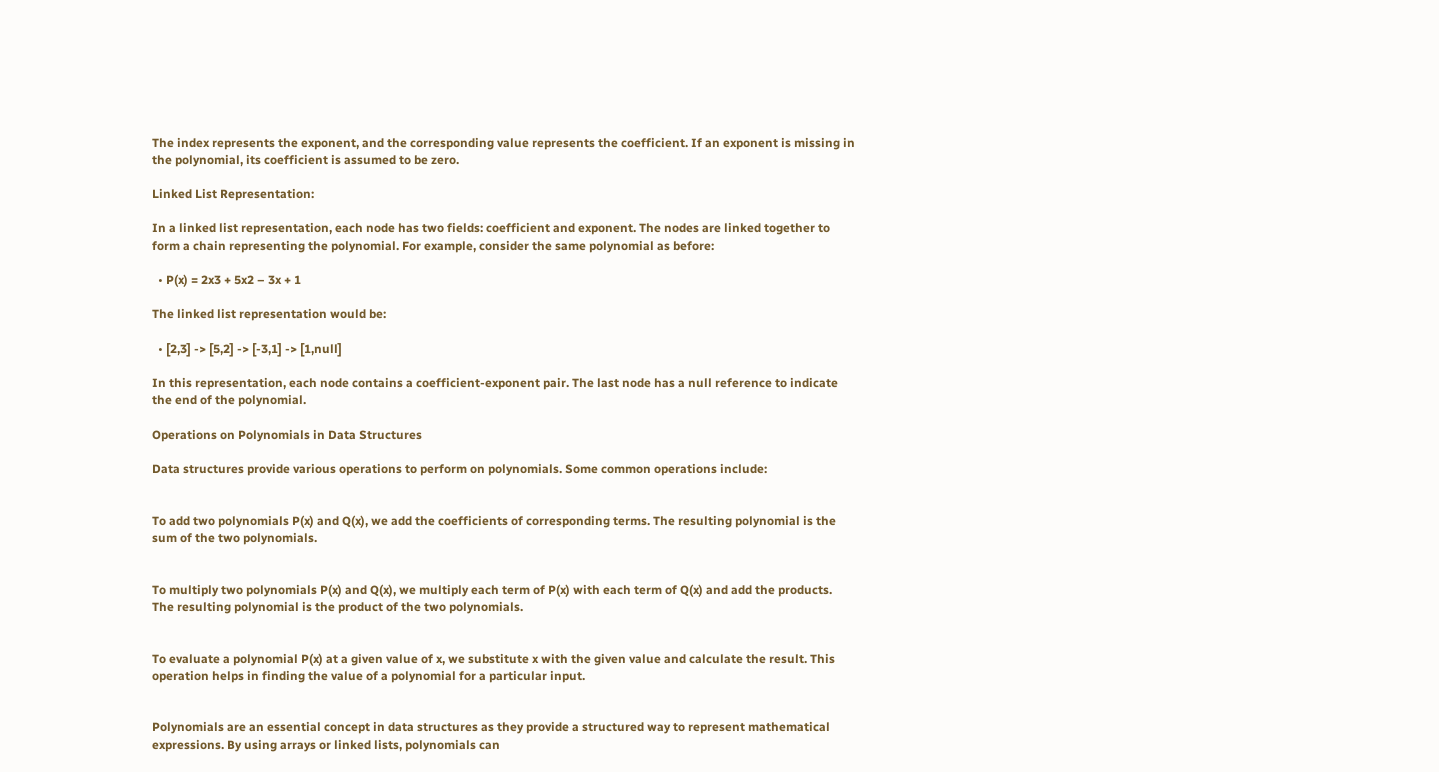The index represents the exponent, and the corresponding value represents the coefficient. If an exponent is missing in the polynomial, its coefficient is assumed to be zero.

Linked List Representation:

In a linked list representation, each node has two fields: coefficient and exponent. The nodes are linked together to form a chain representing the polynomial. For example, consider the same polynomial as before:

  • P(x) = 2x3 + 5x2 – 3x + 1

The linked list representation would be:

  • [2,3] -> [5,2] -> [-3,1] -> [1,null]

In this representation, each node contains a coefficient-exponent pair. The last node has a null reference to indicate the end of the polynomial.

Operations on Polynomials in Data Structures

Data structures provide various operations to perform on polynomials. Some common operations include:


To add two polynomials P(x) and Q(x), we add the coefficients of corresponding terms. The resulting polynomial is the sum of the two polynomials.


To multiply two polynomials P(x) and Q(x), we multiply each term of P(x) with each term of Q(x) and add the products. The resulting polynomial is the product of the two polynomials.


To evaluate a polynomial P(x) at a given value of x, we substitute x with the given value and calculate the result. This operation helps in finding the value of a polynomial for a particular input.


Polynomials are an essential concept in data structures as they provide a structured way to represent mathematical expressions. By using arrays or linked lists, polynomials can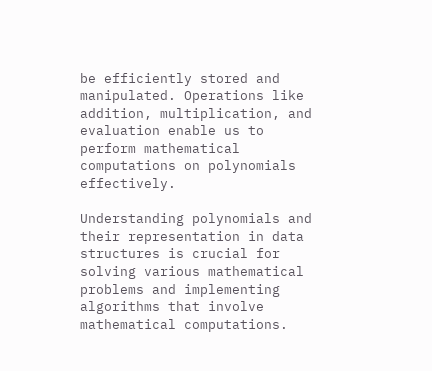be efficiently stored and manipulated. Operations like addition, multiplication, and evaluation enable us to perform mathematical computations on polynomials effectively.

Understanding polynomials and their representation in data structures is crucial for solving various mathematical problems and implementing algorithms that involve mathematical computations.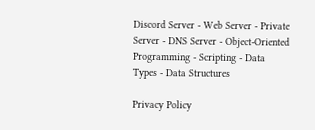Discord Server - Web Server - Private Server - DNS Server - Object-Oriented Programming - Scripting - Data Types - Data Structures

Privacy Policy